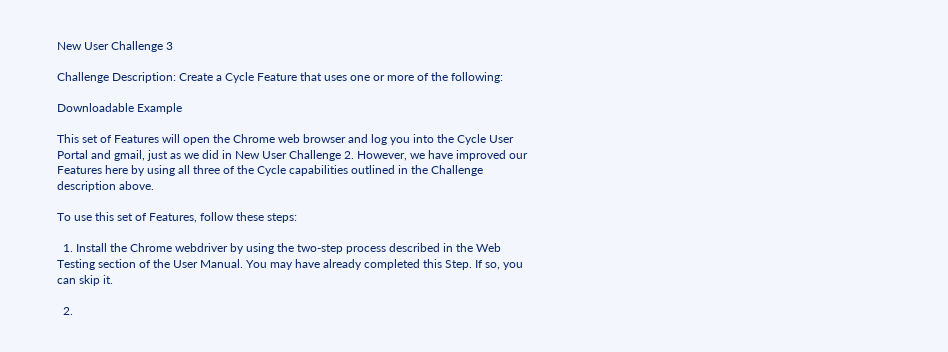New User Challenge 3

Challenge Description: Create a Cycle Feature that uses one or more of the following:

Downloadable Example

This set of Features will open the Chrome web browser and log you into the Cycle User Portal and gmail, just as we did in New User Challenge 2. However, we have improved our Features here by using all three of the Cycle capabilities outlined in the Challenge description above.

To use this set of Features, follow these steps:

  1. Install the Chrome webdriver by using the two-step process described in the Web Testing section of the User Manual. You may have already completed this Step. If so, you can skip it.

  2.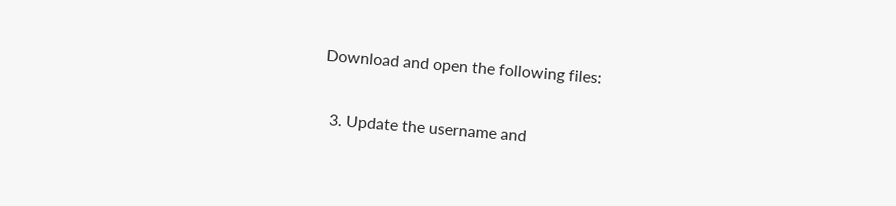Download and open the following files:

  3. Update the username and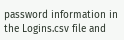password information in the Logins.csv file and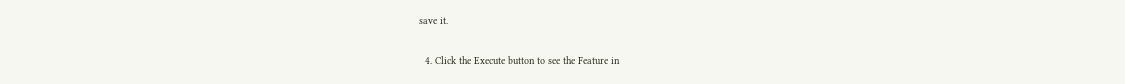save it.

  4. Click the Execute button to see the Feature in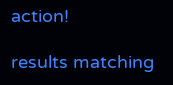action!

results matching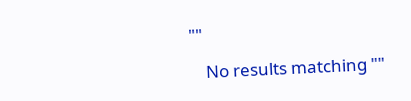""

    No results matching ""